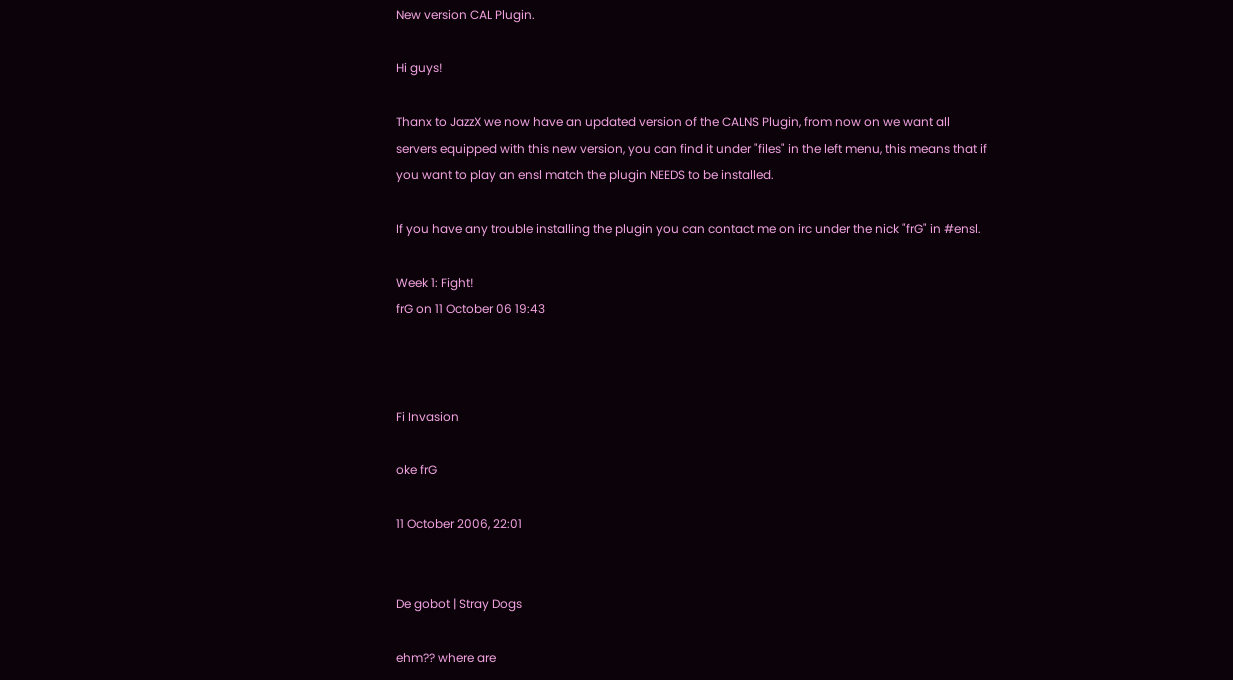New version CAL Plugin.

Hi guys!

Thanx to JazzX we now have an updated version of the CALNS Plugin, from now on we want all servers equipped with this new version, you can find it under "files" in the left menu, this means that if you want to play an ensl match the plugin NEEDS to be installed.

If you have any trouble installing the plugin you can contact me on irc under the nick "frG" in #ensl.

Week 1: Fight!
frG on 11 October 06 19:43



Fi Invasion

oke frG

11 October 2006, 22:01


De gobot | Stray Dogs

ehm?? where are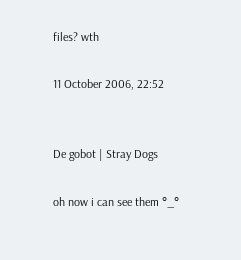files? wth

11 October 2006, 22:52


De gobot | Stray Dogs

oh now i can see them °_°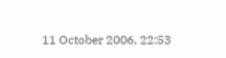11 October 2006, 22:53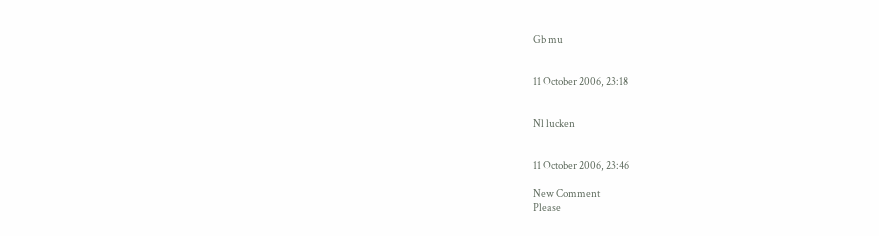Gb mu


11 October 2006, 23:18


Nl lucken


11 October 2006, 23:46

New Comment
Please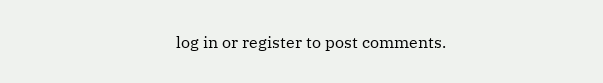log in or register to post comments.